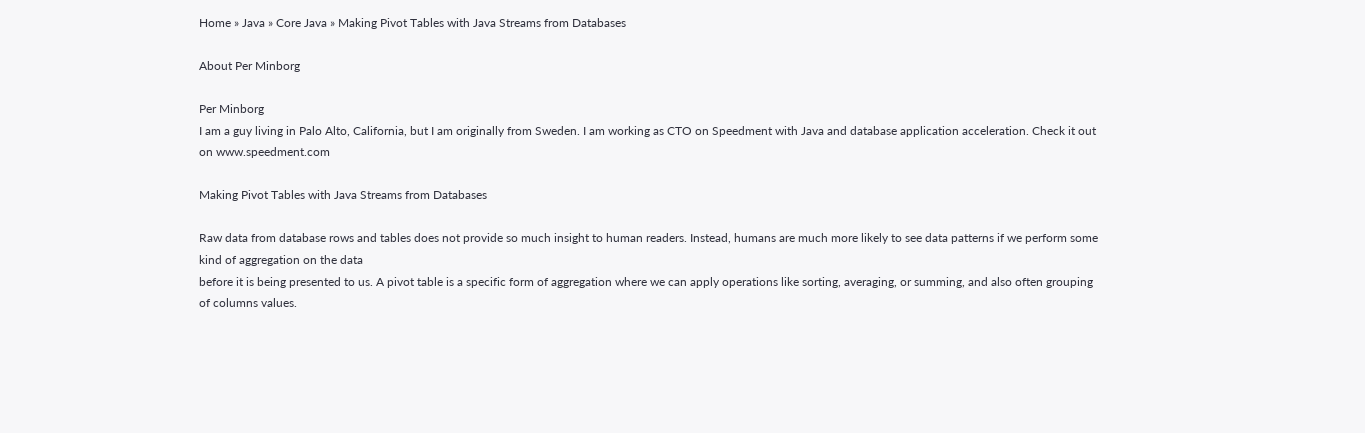Home » Java » Core Java » Making Pivot Tables with Java Streams from Databases

About Per Minborg

Per Minborg
I am a guy living in Palo Alto, California, but I am originally from Sweden. I am working as CTO on Speedment with Java and database application acceleration. Check it out on www.speedment.com

Making Pivot Tables with Java Streams from Databases

Raw data from database rows and tables does not provide so much insight to human readers. Instead, humans are much more likely to see data patterns if we perform some kind of aggregation on the data
before it is being presented to us. A pivot table is a specific form of aggregation where we can apply operations like sorting, averaging, or summing, and also often grouping of columns values.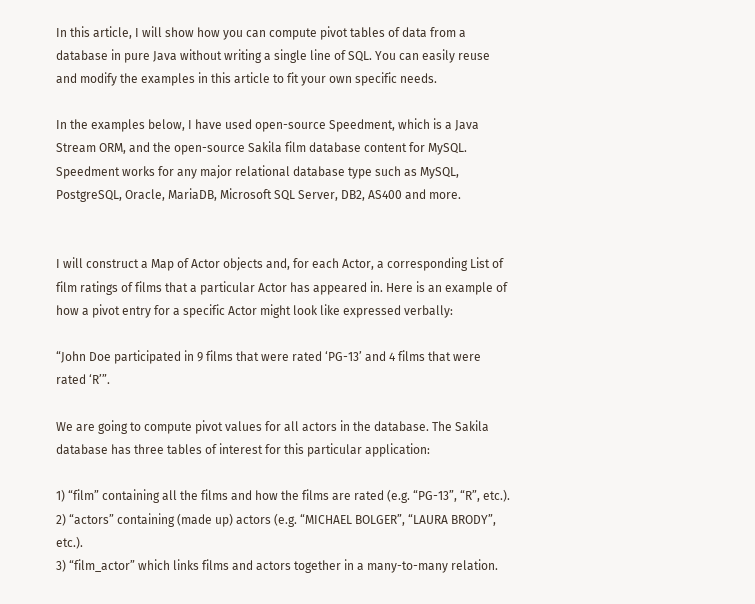In this article, I will show how you can compute pivot tables of data from a database in pure Java without writing a single line of SQL. You can easily reuse and modify the examples in this article to fit your own specific needs.

In the examples below, I have used open-source Speedment, which is a Java Stream ORM, and the open-source Sakila film database content for MySQL. Speedment works for any major relational database type such as MySQL, PostgreSQL, Oracle, MariaDB, Microsoft SQL Server, DB2, AS400 and more.


I will construct a Map of Actor objects and, for each Actor, a corresponding List of film ratings of films that a particular Actor has appeared in. Here is an example of how a pivot entry for a specific Actor might look like expressed verbally:

“John Doe participated in 9 films that were rated ‘PG-13’ and 4 films that were rated ‘R’”.

We are going to compute pivot values for all actors in the database. The Sakila database has three tables of interest for this particular application:

1) “film” containing all the films and how the films are rated (e.g. “PG-13”, “R”, etc.).
2) “actors” containing (made up) actors (e.g. “MICHAEL BOLGER”, “LAURA BRODY”, etc.).
3) “film_actor” which links films and actors together in a many-to-many relation.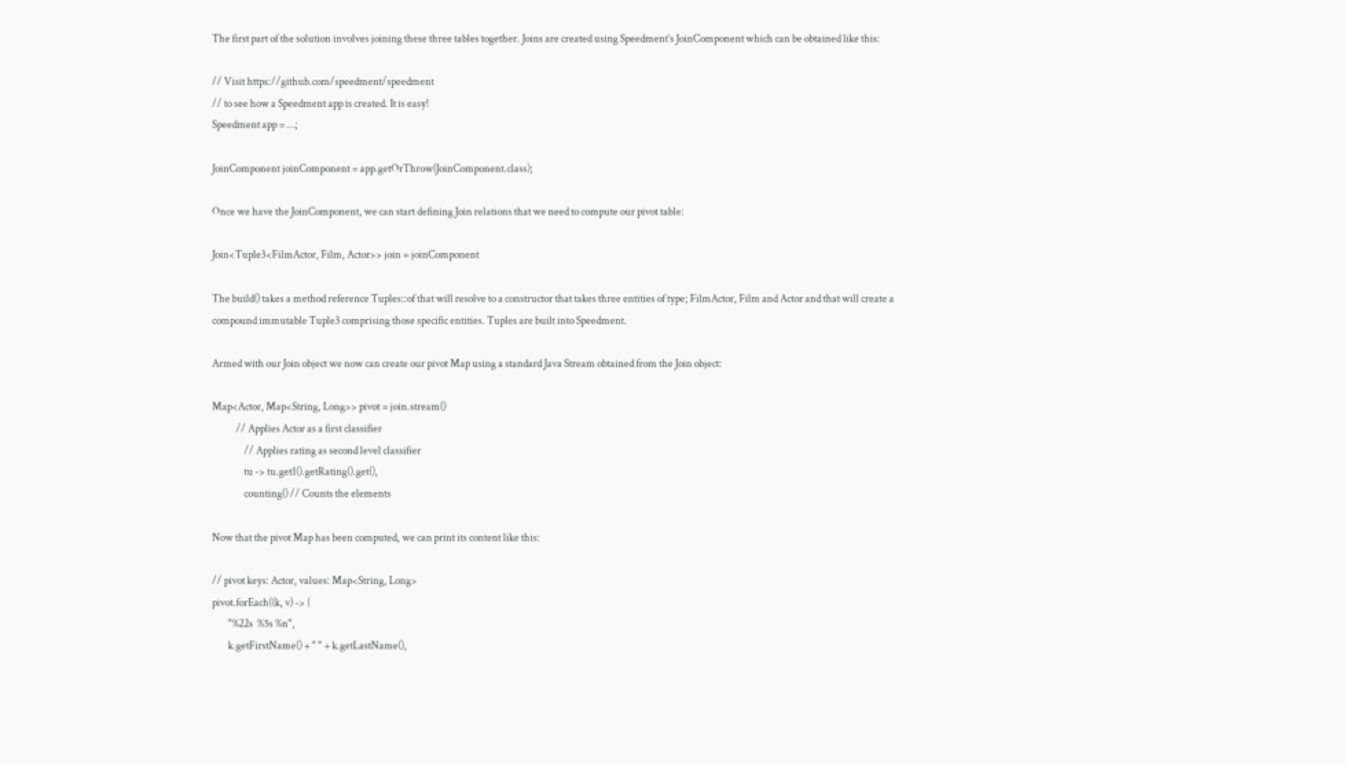The first part of the solution involves joining these three tables together. Joins are created using Speedment’s JoinComponent which can be obtained like this:

// Visit https://github.com/speedment/speedment
// to see how a Speedment app is created. It is easy!
Speedment app = …;

JoinComponent joinComponent = app.getOrThrow(JoinComponent.class);

Once we have the JoinComponent, we can start defining Join relations that we need to compute our pivot table:

Join<Tuple3<FilmActor, Film, Actor>> join = joinComponent

The build() takes a method reference Tuples::of that will resolve to a constructor that takes three entities of type; FilmActor, Film and Actor and that will create a compound immutable Tuple3 comprising those specific entities. Tuples are built into Speedment.

Armed with our Join object we now can create our pivot Map using a standard Java Stream obtained from the Join object:

Map<Actor, Map<String, Long>> pivot = join.stream()
            // Applies Actor as a first classifier
                // Applies rating as second level classifier
                tu -> tu.get1().getRating().get(),
                counting() // Counts the elements

Now that the pivot Map has been computed, we can print its content like this:

// pivot keys: Actor, values: Map<String, Long>
pivot.forEach((k, v) -> {
        "%22s  %5s %n",
        k.getFirstName() + " " + k.getLastName(),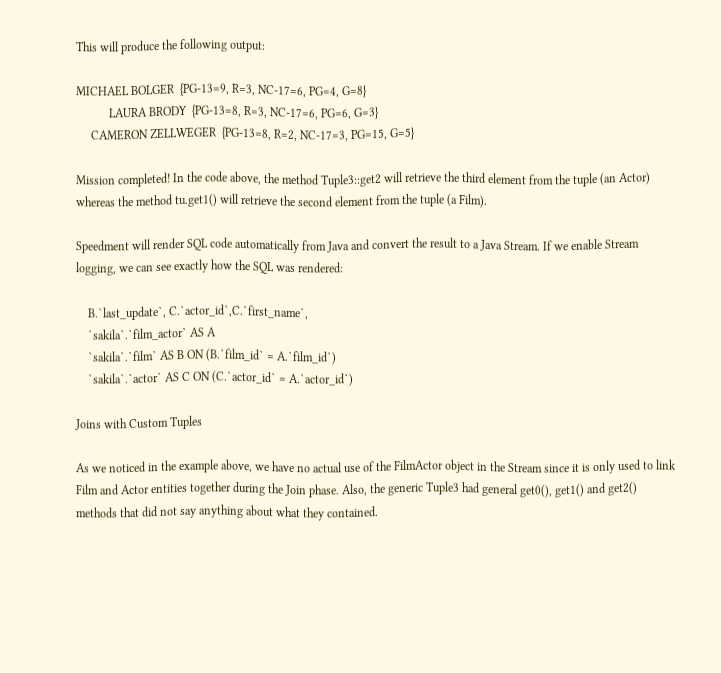This will produce the following output:

MICHAEL BOLGER  {PG-13=9, R=3, NC-17=6, PG=4, G=8}
           LAURA BRODY  {PG-13=8, R=3, NC-17=6, PG=6, G=3}
     CAMERON ZELLWEGER  {PG-13=8, R=2, NC-17=3, PG=15, G=5}

Mission completed! In the code above, the method Tuple3::get2 will retrieve the third element from the tuple (an Actor) whereas the method tu.get1() will retrieve the second element from the tuple (a Film).

Speedment will render SQL code automatically from Java and convert the result to a Java Stream. If we enable Stream logging, we can see exactly how the SQL was rendered:

    B.`last_update`, C.`actor_id`,C.`first_name`,
    `sakila`.`film_actor` AS A
    `sakila`.`film` AS B ON (B.`film_id` = A.`film_id`)
    `sakila`.`actor` AS C ON (C.`actor_id` = A.`actor_id`)

Joins with Custom Tuples

As we noticed in the example above, we have no actual use of the FilmActor object in the Stream since it is only used to link Film and Actor entities together during the Join phase. Also, the generic Tuple3 had general get0(), get1() and get2() methods that did not say anything about what they contained.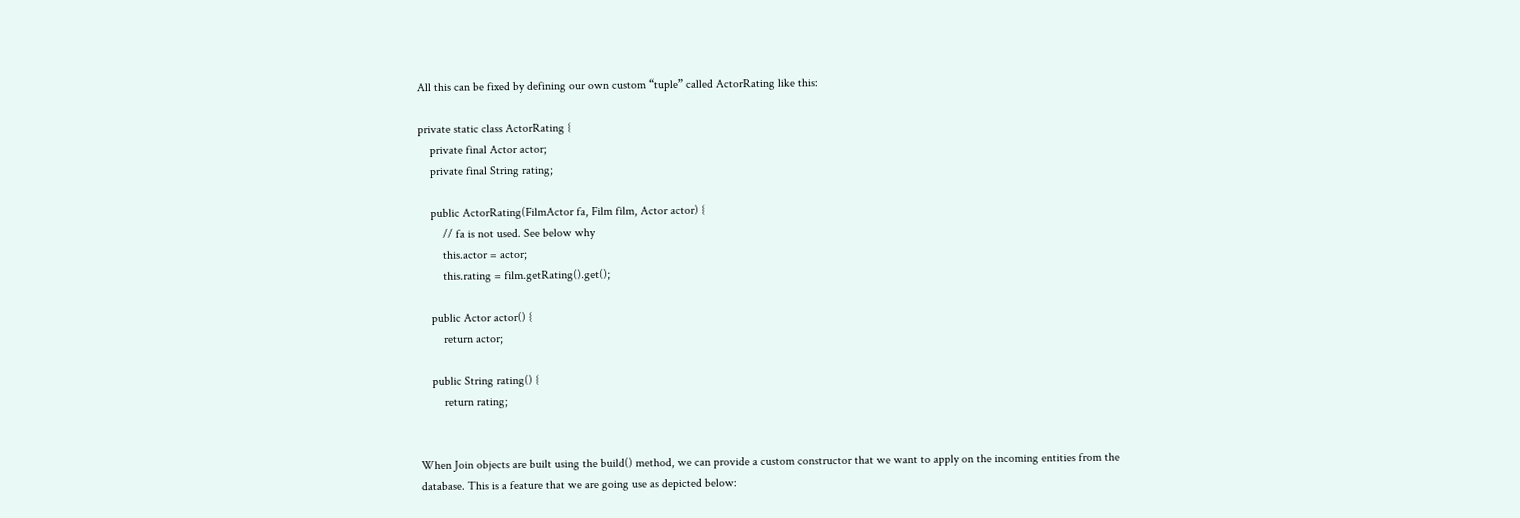All this can be fixed by defining our own custom “tuple” called ActorRating like this:

private static class ActorRating {
    private final Actor actor;
    private final String rating;

    public ActorRating(FilmActor fa, Film film, Actor actor) {
        // fa is not used. See below why
        this.actor = actor;
        this.rating = film.getRating().get();

    public Actor actor() {
        return actor;

    public String rating() {
        return rating;


When Join objects are built using the build() method, we can provide a custom constructor that we want to apply on the incoming entities from the database. This is a feature that we are going use as depicted below: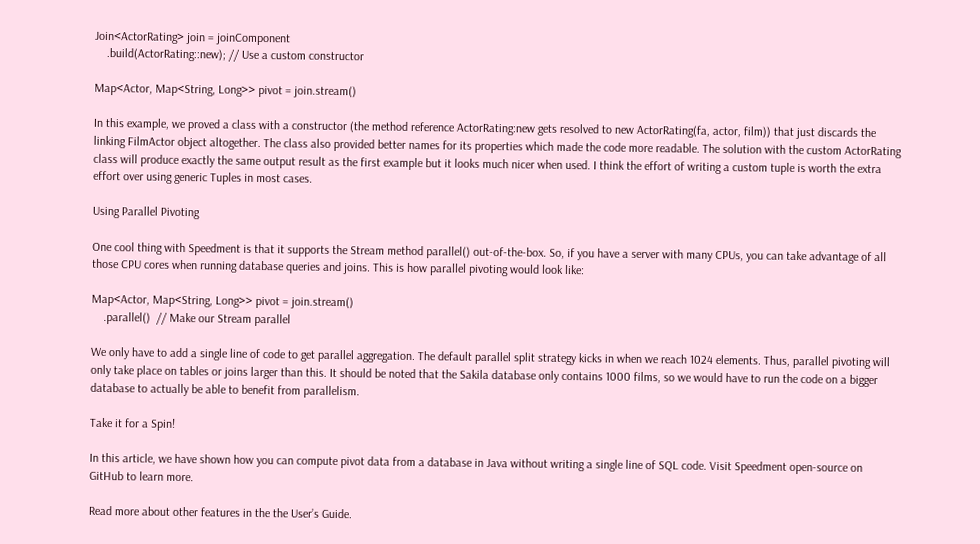Join<ActorRating> join = joinComponent
    .build(ActorRating::new); // Use a custom constructor

Map<Actor, Map<String, Long>> pivot = join.stream()

In this example, we proved a class with a constructor (the method reference ActorRating:new gets resolved to new ActorRating(fa, actor, film)) that just discards the linking FilmActor object altogether. The class also provided better names for its properties which made the code more readable. The solution with the custom ActorRating class will produce exactly the same output result as the first example but it looks much nicer when used. I think the effort of writing a custom tuple is worth the extra effort over using generic Tuples in most cases.

Using Parallel Pivoting

One cool thing with Speedment is that it supports the Stream method parallel() out-of-the-box. So, if you have a server with many CPUs, you can take advantage of all those CPU cores when running database queries and joins. This is how parallel pivoting would look like:

Map<Actor, Map<String, Long>> pivot = join.stream()
    .parallel()  // Make our Stream parallel

We only have to add a single line of code to get parallel aggregation. The default parallel split strategy kicks in when we reach 1024 elements. Thus, parallel pivoting will only take place on tables or joins larger than this. It should be noted that the Sakila database only contains 1000 films, so we would have to run the code on a bigger database to actually be able to benefit from parallelism.

Take it for a Spin!

In this article, we have shown how you can compute pivot data from a database in Java without writing a single line of SQL code. Visit Speedment open-source on GitHub to learn more.

Read more about other features in the the User’s Guide.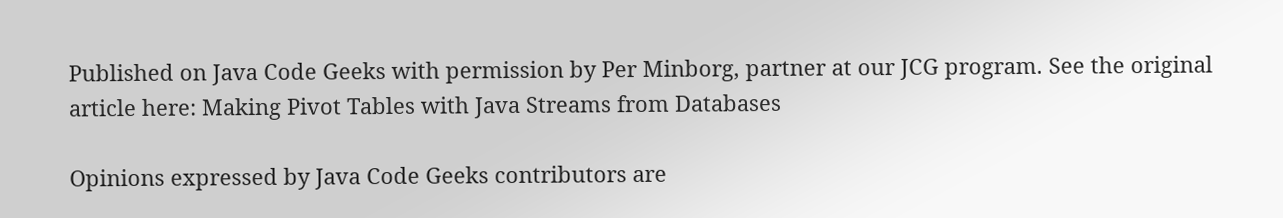Published on Java Code Geeks with permission by Per Minborg, partner at our JCG program. See the original article here: Making Pivot Tables with Java Streams from Databases

Opinions expressed by Java Code Geeks contributors are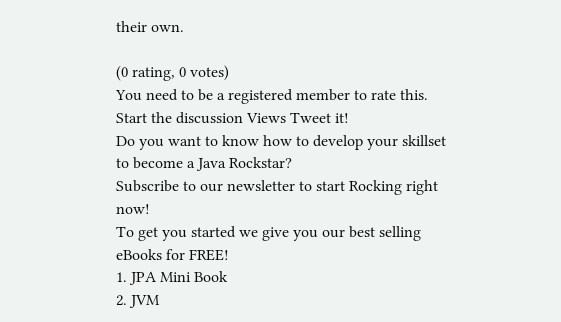their own.

(0 rating, 0 votes)
You need to be a registered member to rate this.
Start the discussion Views Tweet it!
Do you want to know how to develop your skillset to become a Java Rockstar?
Subscribe to our newsletter to start Rocking right now!
To get you started we give you our best selling eBooks for FREE!
1. JPA Mini Book
2. JVM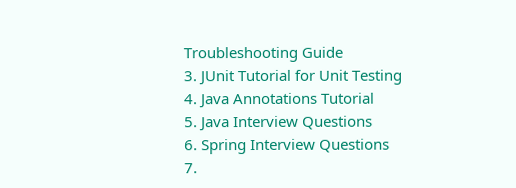Troubleshooting Guide
3. JUnit Tutorial for Unit Testing
4. Java Annotations Tutorial
5. Java Interview Questions
6. Spring Interview Questions
7.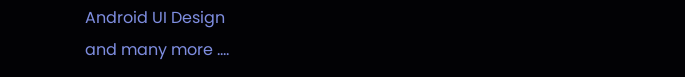Android UI Design
and many more ....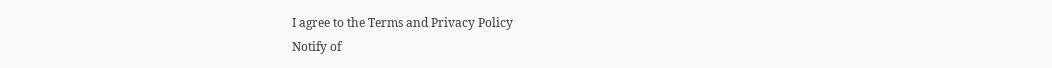I agree to the Terms and Privacy Policy
Notify of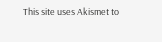This site uses Akismet to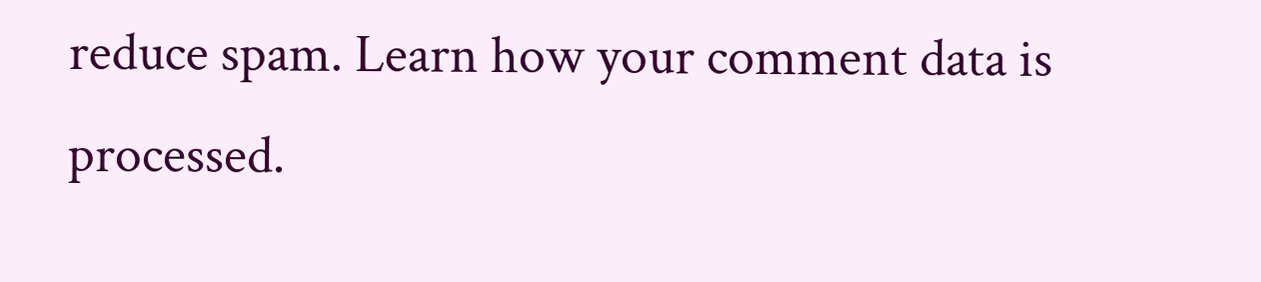reduce spam. Learn how your comment data is processed.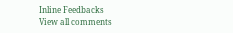Inline Feedbacks
View all comments